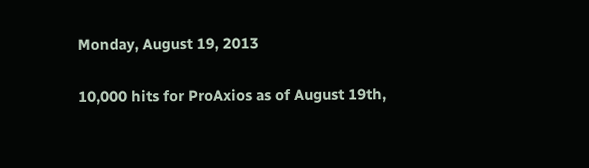Monday, August 19, 2013

10,000 hits for ProAxios as of August 19th,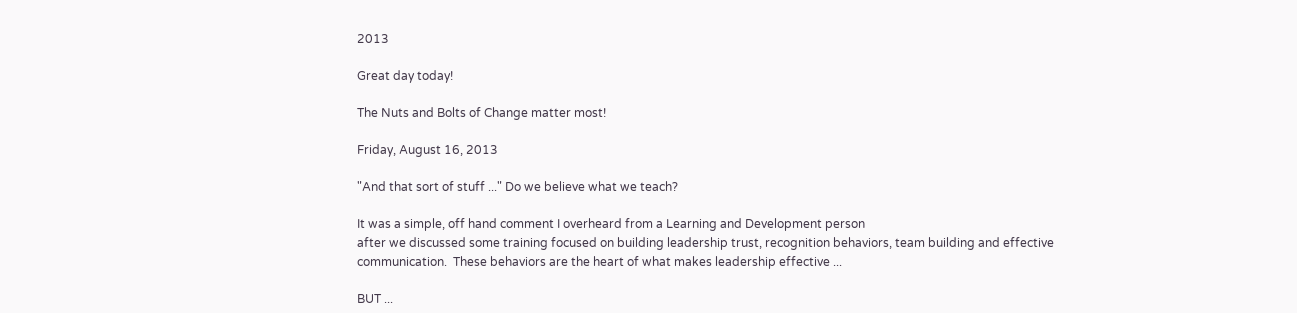2013

Great day today!

The Nuts and Bolts of Change matter most!

Friday, August 16, 2013

"And that sort of stuff ..." Do we believe what we teach?

It was a simple, off hand comment I overheard from a Learning and Development person
after we discussed some training focused on building leadership trust, recognition behaviors, team building and effective communication.  These behaviors are the heart of what makes leadership effective ...

BUT ...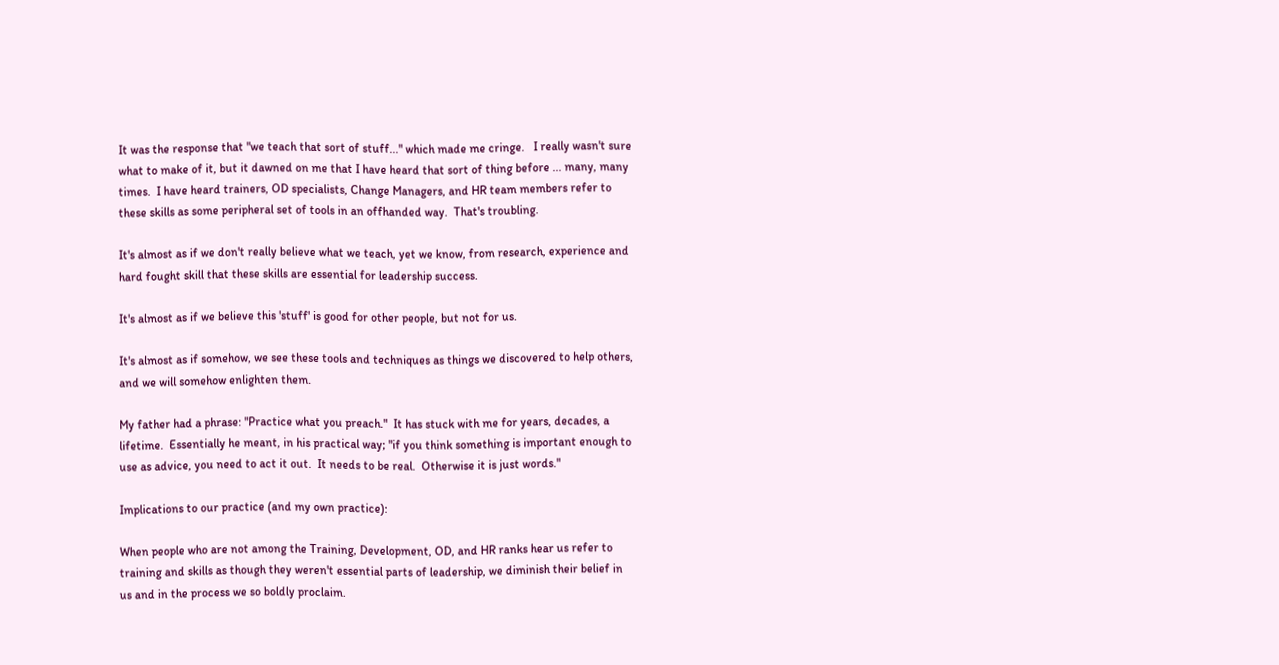It was the response that "we teach that sort of stuff..." which made me cringe.   I really wasn't sure what to make of it, but it dawned on me that I have heard that sort of thing before ... many, many times.  I have heard trainers, OD specialists, Change Managers, and HR team members refer to these skills as some peripheral set of tools in an offhanded way.  That's troubling.

It's almost as if we don't really believe what we teach, yet we know, from research, experience and hard fought skill that these skills are essential for leadership success.

It's almost as if we believe this 'stuff' is good for other people, but not for us.

It's almost as if somehow, we see these tools and techniques as things we discovered to help others, and we will somehow enlighten them.

My father had a phrase: "Practice what you preach."  It has stuck with me for years, decades, a lifetime.  Essentially he meant, in his practical way; "if you think something is important enough to use as advice, you need to act it out.  It needs to be real.  Otherwise it is just words."

Implications to our practice (and my own practice):

When people who are not among the Training, Development, OD, and HR ranks hear us refer to training and skills as though they weren't essential parts of leadership, we diminish their belief in us and in the process we so boldly proclaim.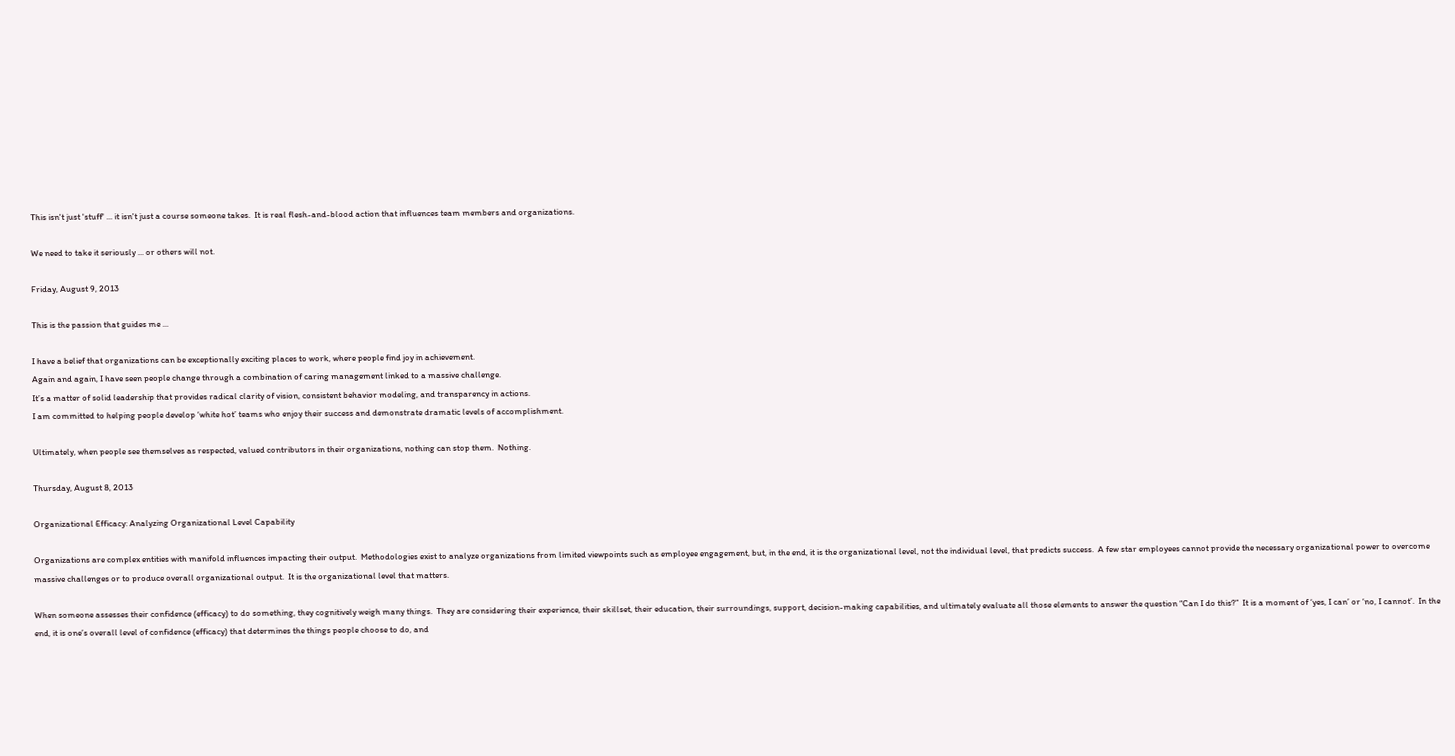This isn't just 'stuff' ... it isn't just a course someone takes.  It is real flesh-and-blood action that influences team members and organizations.

We need to take it seriously ... or others will not.

Friday, August 9, 2013

This is the passion that guides me ...

I have a belief that organizations can be exceptionally exciting places to work, where people find joy in achievement.
Again and again, I have seen people change through a combination of caring management linked to a massive challenge.
It’s a matter of solid leadership that provides radical clarity of vision, consistent behavior modeling, and transparency in actions.
I am committed to helping people develop ‘white hot’ teams who enjoy their success and demonstrate dramatic levels of accomplishment.

Ultimately, when people see themselves as respected, valued contributors in their organizations, nothing can stop them.  Nothing.

Thursday, August 8, 2013

Organizational Efficacy: Analyzing Organizational Level Capability

Organizations are complex entities with manifold influences impacting their output.  Methodologies exist to analyze organizations from limited viewpoints such as employee engagement, but, in the end, it is the organizational level, not the individual level, that predicts success.  A few star employees cannot provide the necessary organizational power to overcome massive challenges or to produce overall organizational output.  It is the organizational level that matters.

When someone assesses their confidence (efficacy) to do something, they cognitively weigh many things.  They are considering their experience, their skillset, their education, their surroundings, support, decision-making capabilities, and ultimately evaluate all those elements to answer the question “Can I do this?”  It is a moment of ‘yes, I can’ or ‘no, I cannot’.  In the end, it is one’s overall level of confidence (efficacy) that determines the things people choose to do, and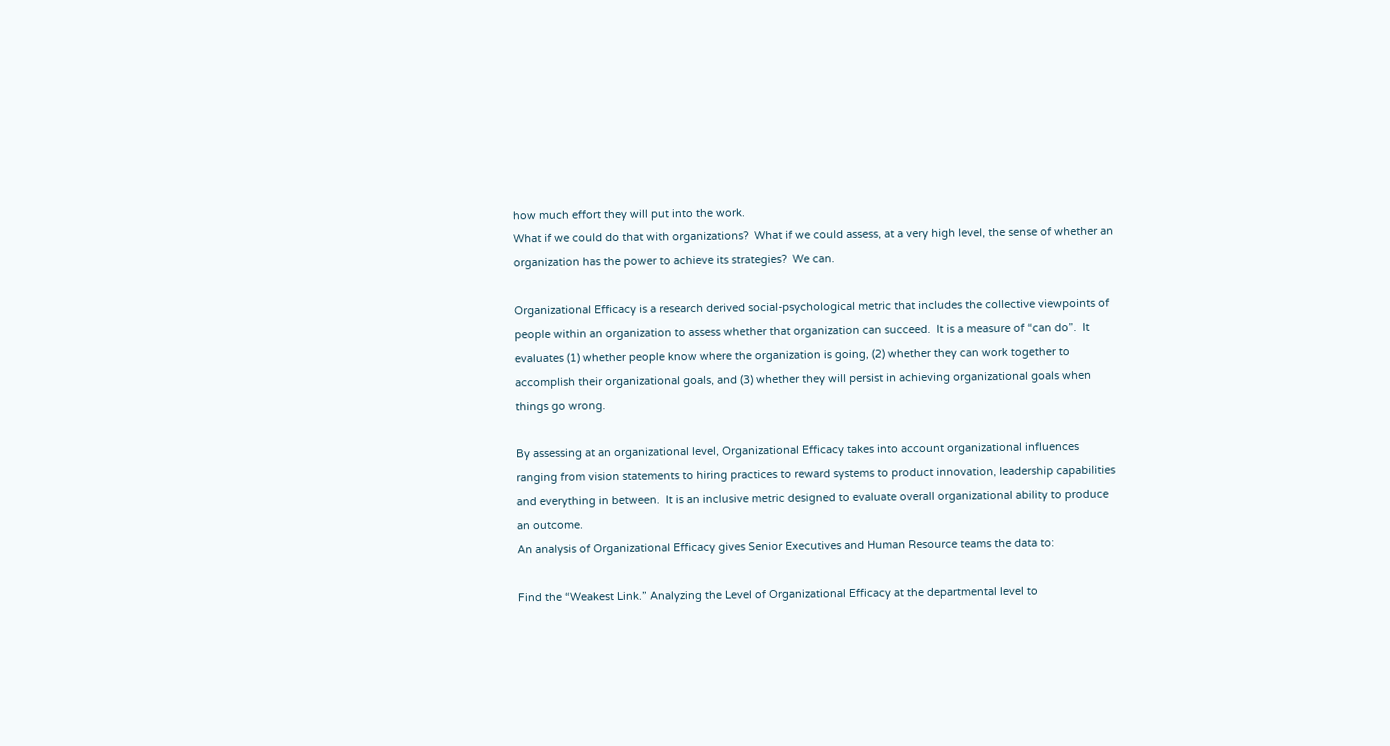how much effort they will put into the work.
What if we could do that with organizations?  What if we could assess, at a very high level, the sense of whether an organization has the power to achieve its strategies?  We can.

Organizational Efficacy is a research derived social-psychological metric that includes the collective viewpoints of people within an organization to assess whether that organization can succeed.  It is a measure of “can do”.  It evaluates (1) whether people know where the organization is going, (2) whether they can work together to accomplish their organizational goals, and (3) whether they will persist in achieving organizational goals when things go wrong.

By assessing at an organizational level, Organizational Efficacy takes into account organizational influences ranging from vision statements to hiring practices to reward systems to product innovation, leadership capabilities and everything in between.  It is an inclusive metric designed to evaluate overall organizational ability to produce an outcome.
An analysis of Organizational Efficacy gives Senior Executives and Human Resource teams the data to:

Find the “Weakest Link.” Analyzing the Level of Organizational Efficacy at the departmental level to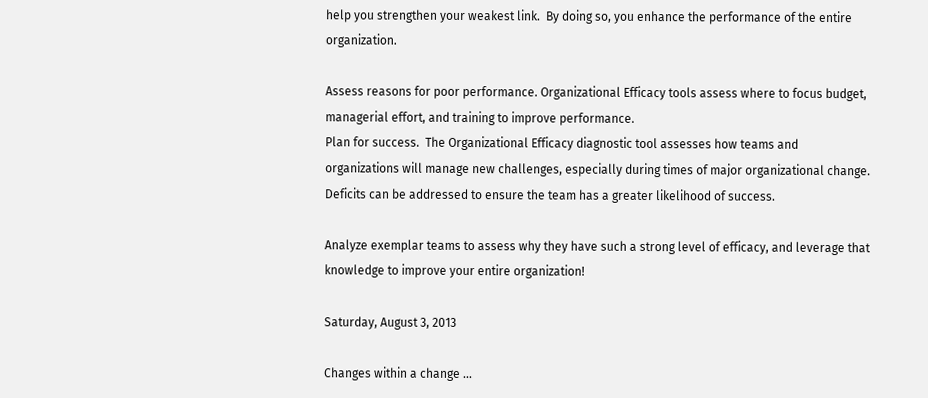help you strengthen your weakest link.  By doing so, you enhance the performance of the entire organization.

Assess reasons for poor performance. Organizational Efficacy tools assess where to focus budget, managerial effort, and training to improve performance.
Plan for success.  The Organizational Efficacy diagnostic tool assesses how teams and organizations will manage new challenges, especially during times of major organizational change. Deficits can be addressed to ensure the team has a greater likelihood of success.

Analyze exemplar teams to assess why they have such a strong level of efficacy, and leverage that knowledge to improve your entire organization!

Saturday, August 3, 2013

Changes within a change ...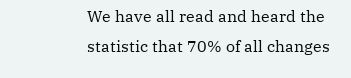We have all read and heard the statistic that 70% of all changes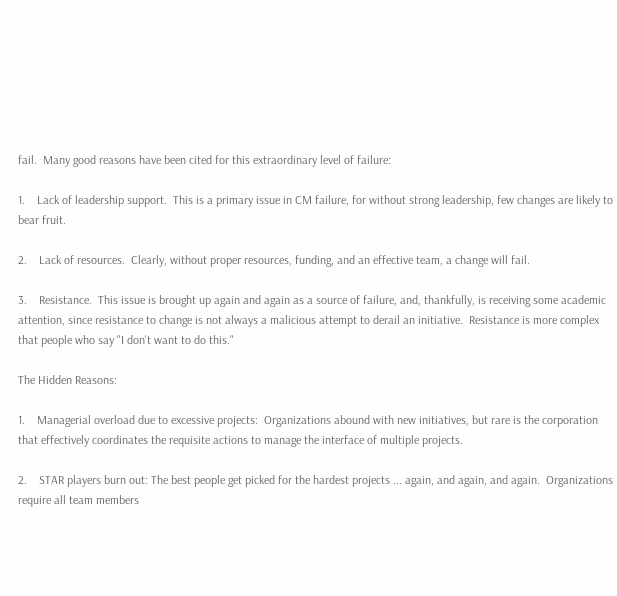fail.  Many good reasons have been cited for this extraordinary level of failure:

1.    Lack of leadership support.  This is a primary issue in CM failure, for without strong leadership, few changes are likely to bear fruit.

2.    Lack of resources.  Clearly, without proper resources, funding, and an effective team, a change will fail.

3.    Resistance.  This issue is brought up again and again as a source of failure, and, thankfully, is receiving some academic attention, since resistance to change is not always a malicious attempt to derail an initiative.  Resistance is more complex that people who say "I don't want to do this."

The Hidden Reasons:

1.    Managerial overload due to excessive projects:  Organizations abound with new initiatives, but rare is the corporation that effectively coordinates the requisite actions to manage the interface of multiple projects.

2.    STAR players burn out: The best people get picked for the hardest projects ... again, and again, and again.  Organizations require all team members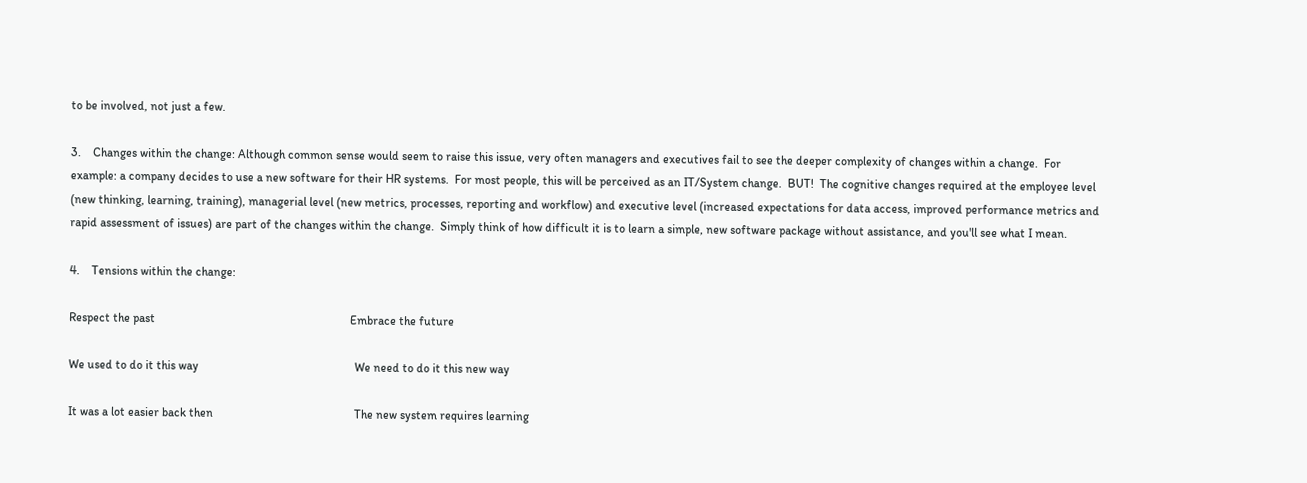to be involved, not just a few.

3.    Changes within the change: Although common sense would seem to raise this issue, very often managers and executives fail to see the deeper complexity of changes within a change.  For example: a company decides to use a new software for their HR systems.  For most people, this will be perceived as an IT/System change.  BUT!  The cognitive changes required at the employee level (new thinking, learning, training), managerial level (new metrics, processes, reporting and workflow) and executive level (increased expectations for data access, improved performance metrics and rapid assessment of issues) are part of the changes within the change.  Simply think of how difficult it is to learn a simple, new software package without assistance, and you'll see what I mean.

4.    Tensions within the change:

Respect the past                                                                 Embrace the future

We used to do it this way                                                    We need to do it this new way

It was a lot easier back then                                               The new system requires learning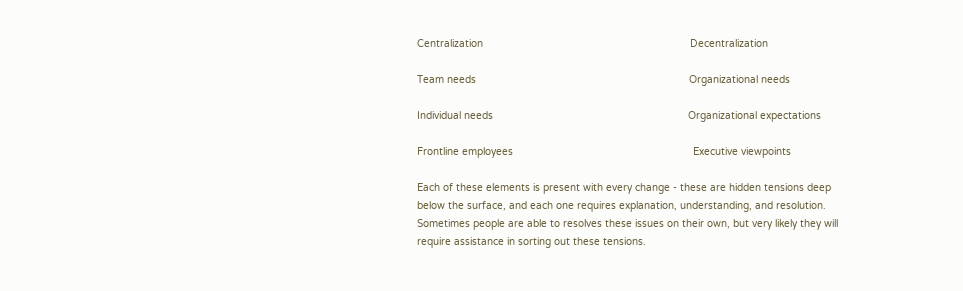Centralization                                                                     Decentralization

Team needs                                                                       Organizational needs

Individual needs                                                                 Organizational expectations

Frontline employees                                                            Executive viewpoints

Each of these elements is present with every change - these are hidden tensions deep below the surface, and each one requires explanation, understanding, and resolution.  Sometimes people are able to resolves these issues on their own, but very likely they will require assistance in sorting out these tensions.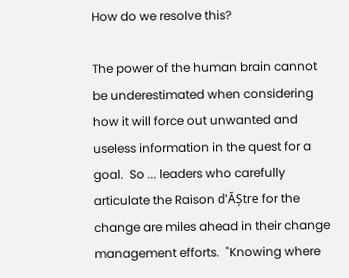How do we resolve this?

The power of the human brain cannot be underestimated when considering how it will force out unwanted and useless information in the quest for a goal.  So ... leaders who carefully articulate the Raison d'ĂȘtre for the change are miles ahead in their change management efforts.  "Knowing where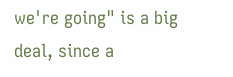we're going" is a big deal, since a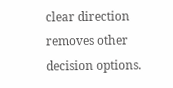clear direction removes other decision options.